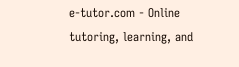e-tutor.com - Online tutoring, learning, and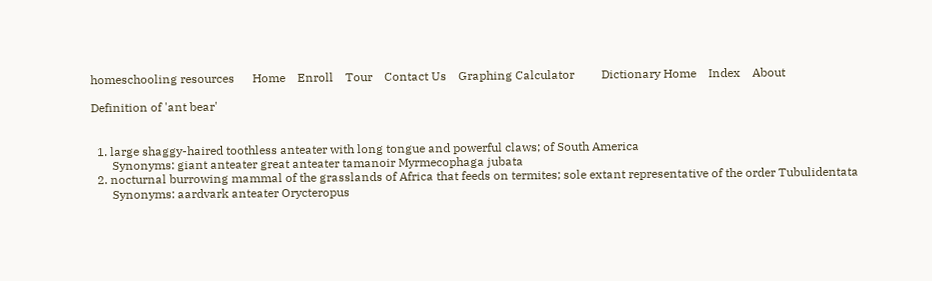homeschooling resources      Home    Enroll    Tour    Contact Us    Graphing Calculator         Dictionary Home    Index    About

Definition of 'ant bear'


  1. large shaggy-haired toothless anteater with long tongue and powerful claws; of South America
       Synonyms: giant anteater great anteater tamanoir Myrmecophaga jubata
  2. nocturnal burrowing mammal of the grasslands of Africa that feeds on termites; sole extant representative of the order Tubulidentata
       Synonyms: aardvark anteater Orycteropus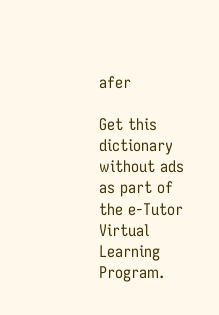afer

Get this dictionary without ads as part of the e-Tutor Virtual Learning Program.